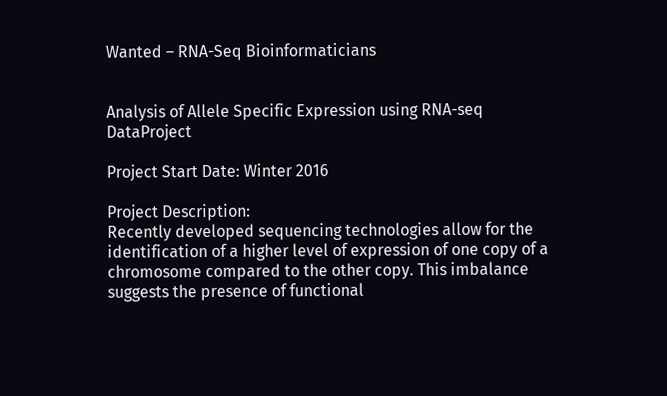Wanted – RNA-Seq Bioinformaticians


Analysis of Allele Specific Expression using RNA-seq DataProject

Project Start Date: Winter 2016

Project Description:
Recently developed sequencing technologies allow for the identification of a higher level of expression of one copy of a chromosome compared to the other copy. This imbalance suggests the presence of functional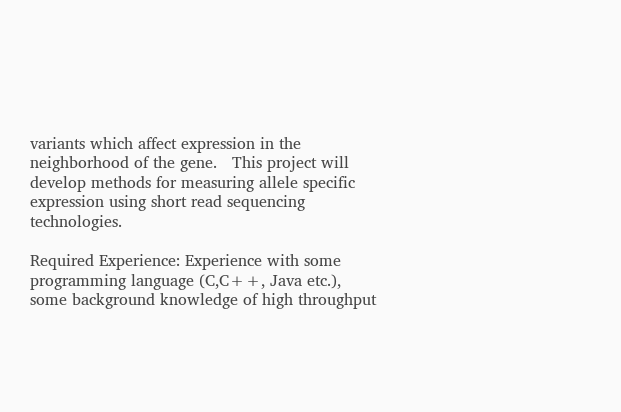variants which affect expression in the neighborhood of the gene.   This project will develop methods for measuring allele specific expression using short read sequencing technologies.

Required Experience: Experience with some programming language (C,C++, Java etc.), some background knowledge of high throughput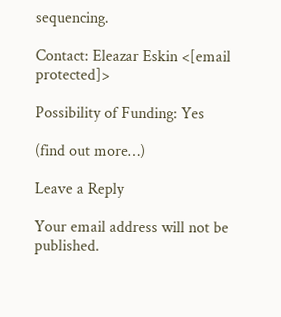sequencing.

Contact: Eleazar Eskin <[email protected]>

Possibility of Funding: Yes

(find out more…)

Leave a Reply

Your email address will not be published.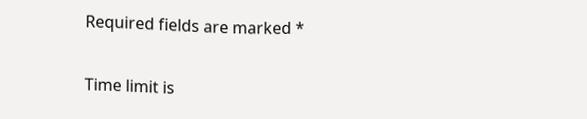Required fields are marked *


Time limit is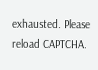exhausted. Please reload CAPTCHA.